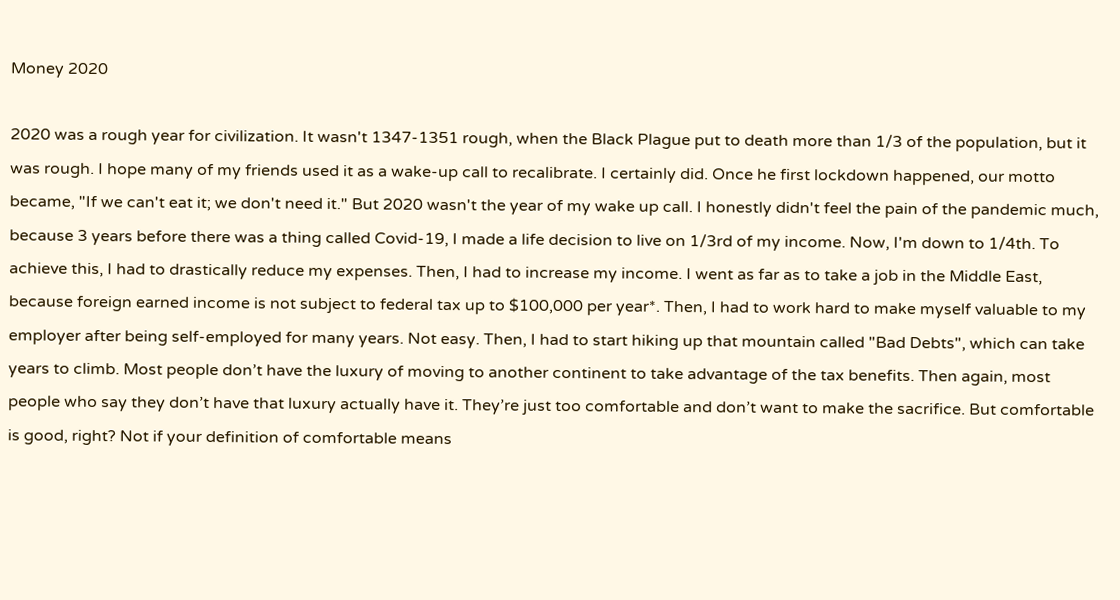Money 2020

2020 was a rough year for civilization. It wasn't 1347-1351 rough, when the Black Plague put to death more than 1/3 of the population, but it was rough. I hope many of my friends used it as a wake-up call to recalibrate. I certainly did. Once he first lockdown happened, our motto became, "If we can't eat it; we don't need it." But 2020 wasn't the year of my wake up call. I honestly didn't feel the pain of the pandemic much, because 3 years before there was a thing called Covid-19, I made a life decision to live on 1/3rd of my income. Now, I'm down to 1/4th. To achieve this, I had to drastically reduce my expenses. Then, I had to increase my income. I went as far as to take a job in the Middle East, because foreign earned income is not subject to federal tax up to $100,000 per year*. Then, I had to work hard to make myself valuable to my employer after being self-employed for many years. Not easy. Then, I had to start hiking up that mountain called "Bad Debts", which can take years to climb. Most people don’t have the luxury of moving to another continent to take advantage of the tax benefits. Then again, most people who say they don’t have that luxury actually have it. They’re just too comfortable and don’t want to make the sacrifice. But comfortable is good, right? Not if your definition of comfortable means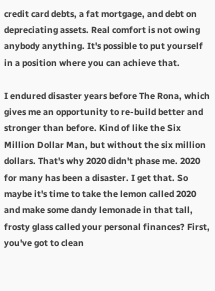credit card debts, a fat mortgage, and debt on depreciating assets. Real comfort is not owing anybody anything. It's possible to put yourself in a position where you can achieve that.

I endured disaster years before The Rona, which gives me an opportunity to re-build better and stronger than before. Kind of like the Six Million Dollar Man, but without the six million dollars. That's why 2020 didn't phase me. 2020 for many has been a disaster. I get that. So maybe it's time to take the lemon called 2020 and make some dandy lemonade in that tall, frosty glass called your personal finances? First, you've got to clean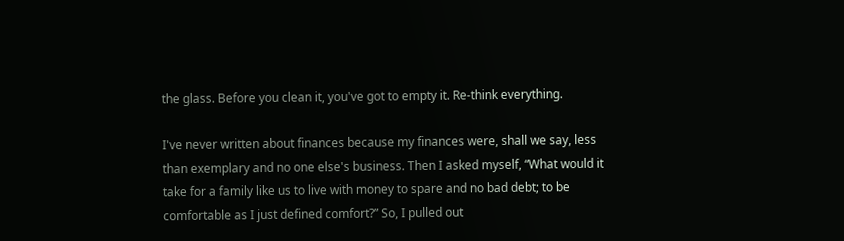the glass. Before you clean it, you've got to empty it. Re-think everything.

I've never written about finances because my finances were, shall we say, less than exemplary and no one else's business. Then I asked myself, “What would it take for a family like us to live with money to spare and no bad debt; to be comfortable as I just defined comfort?” So, I pulled out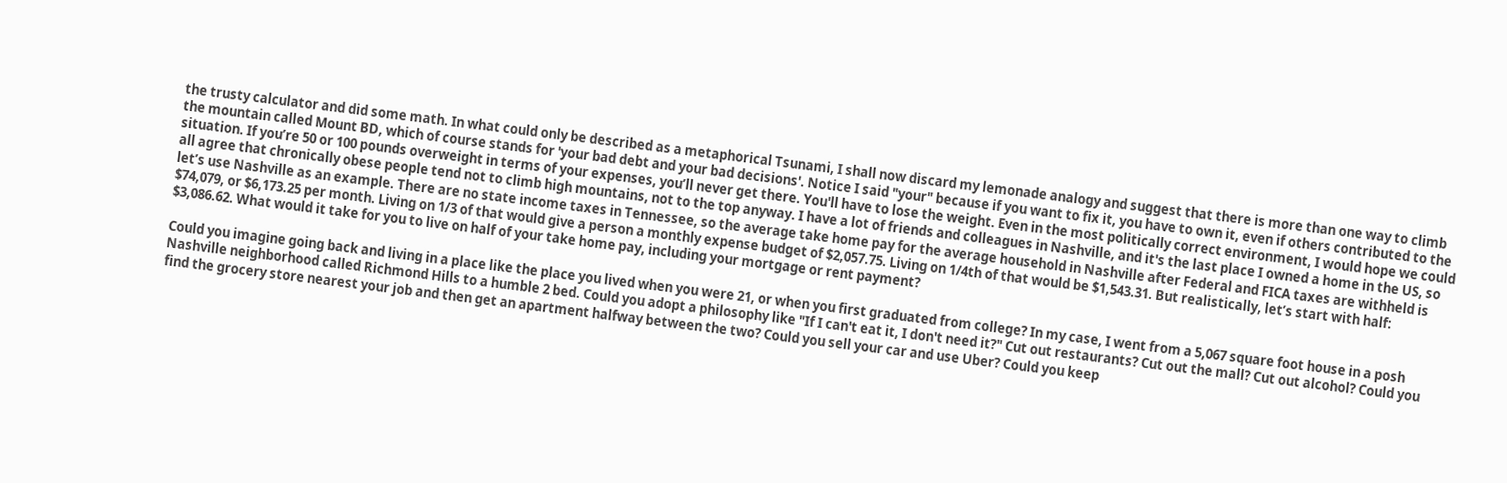the trusty calculator and did some math. In what could only be described as a metaphorical Tsunami, I shall now discard my lemonade analogy and suggest that there is more than one way to climb the mountain called Mount BD, which of course stands for 'your bad debt and your bad decisions'. Notice I said "your" because if you want to fix it, you have to own it, even if others contributed to the situation. If you’re 50 or 100 pounds overweight in terms of your expenses, you’ll never get there. You'll have to lose the weight. Even in the most politically correct environment, I would hope we could all agree that chronically obese people tend not to climb high mountains, not to the top anyway. I have a lot of friends and colleagues in Nashville, and it's the last place I owned a home in the US, so let’s use Nashville as an example. There are no state income taxes in Tennessee, so the average take home pay for the average household in Nashville after Federal and FICA taxes are withheld is $74,079, or $6,173.25 per month. Living on 1/3 of that would give a person a monthly expense budget of $2,057.75. Living on 1/4th of that would be $1,543.31. But realistically, let’s start with half: $3,086.62. What would it take for you to live on half of your take home pay, including your mortgage or rent payment?

Could you imagine going back and living in a place like the place you lived when you were 21, or when you first graduated from college? In my case, I went from a 5,067 square foot house in a posh Nashville neighborhood called Richmond Hills to a humble 2 bed. Could you adopt a philosophy like "If I can't eat it, I don't need it?" Cut out restaurants? Cut out the mall? Cut out alcohol? Could you find the grocery store nearest your job and then get an apartment halfway between the two? Could you sell your car and use Uber? Could you keep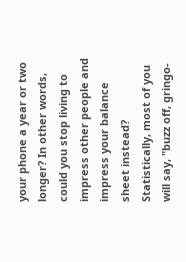your phone a year or two longer? In other words, could you stop living to impress other people and impress your balance sheet instead? Statistically, most of you will say, "buzz off, gringo-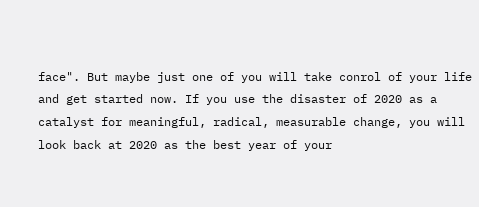face". But maybe just one of you will take conrol of your life and get started now. If you use the disaster of 2020 as a catalyst for meaningful, radical, measurable change, you will look back at 2020 as the best year of your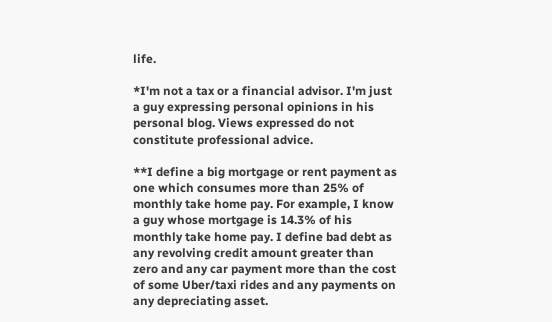life.

*I'm not a tax or a financial advisor. I'm just a guy expressing personal opinions in his personal blog. Views expressed do not constitute professional advice.

**I define a big mortgage or rent payment as one which consumes more than 25% of monthly take home pay. For example, I know a guy whose mortgage is 14.3% of his monthly take home pay. I define bad debt as any revolving credit amount greater than zero and any car payment more than the cost of some Uber/taxi rides and any payments on any depreciating asset.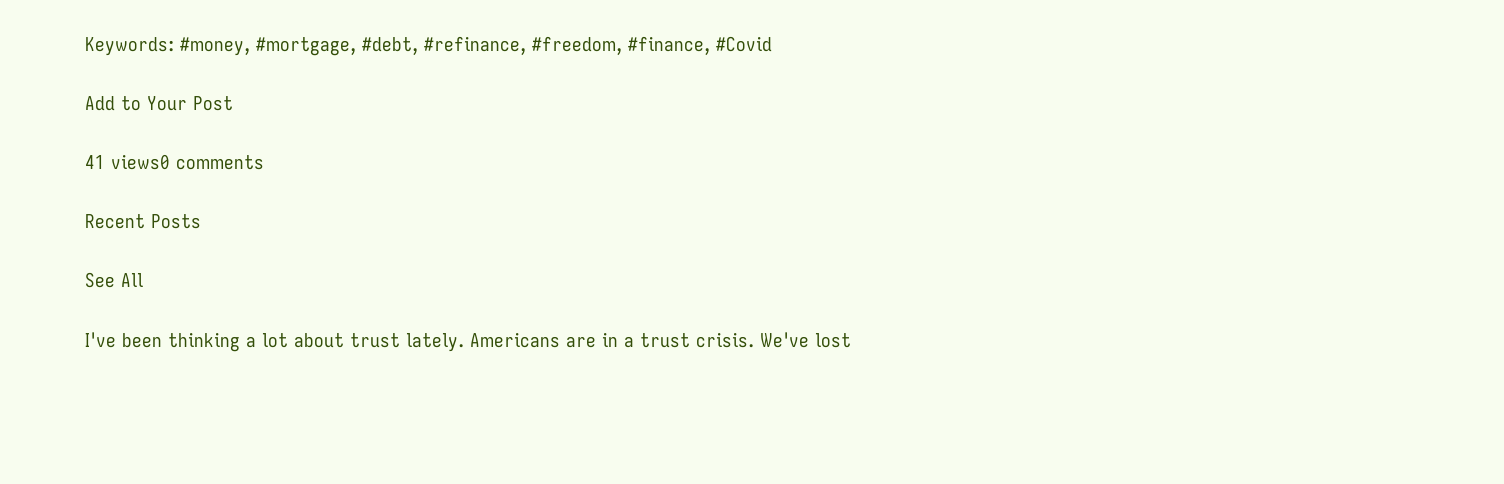Keywords: #money, #mortgage, #debt, #refinance, #freedom, #finance, #Covid

Add to Your Post

41 views0 comments

Recent Posts

See All

I've been thinking a lot about trust lately. Americans are in a trust crisis. We've lost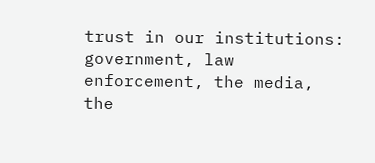trust in our institutions: government, law enforcement, the media, the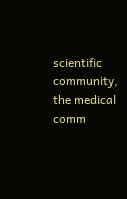scientific community, the medical comm